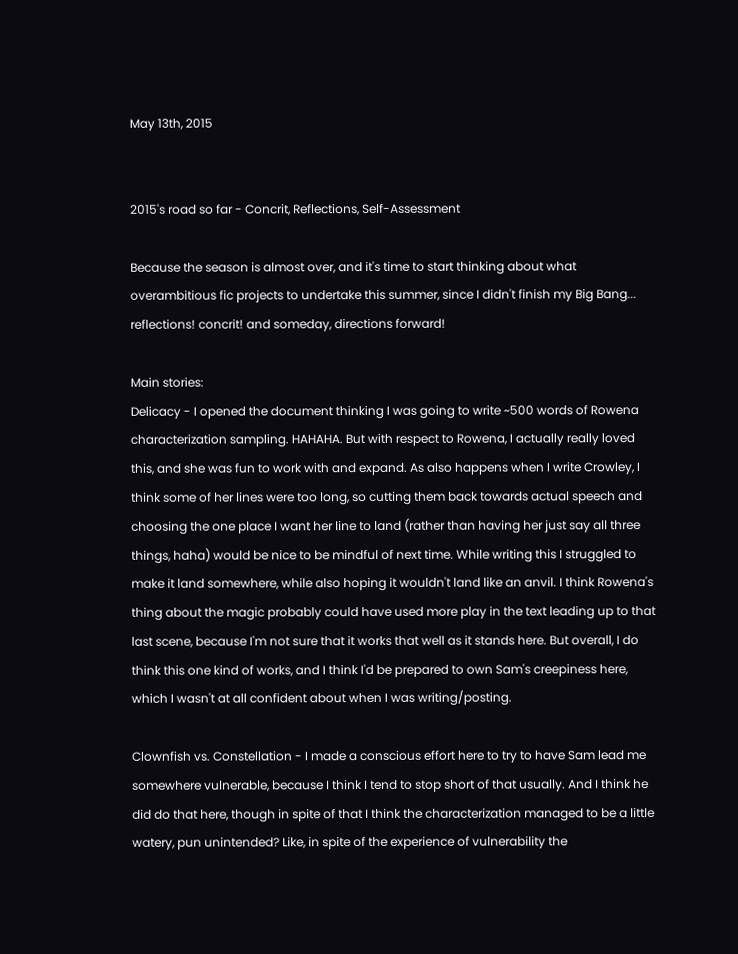May 13th, 2015


2015's road so far - Concrit, Reflections, Self-Assessment

Because the season is almost over, and it's time to start thinking about what overambitious fic projects to undertake this summer, since I didn't finish my Big Bang... reflections! concrit! and someday, directions forward!

Main stories:
Delicacy - I opened the document thinking I was going to write ~500 words of Rowena characterization sampling. HAHAHA. But with respect to Rowena, I actually really loved this, and she was fun to work with and expand. As also happens when I write Crowley, I think some of her lines were too long, so cutting them back towards actual speech and choosing the one place I want her line to land (rather than having her just say all three things, haha) would be nice to be mindful of next time. While writing this I struggled to make it land somewhere, while also hoping it wouldn't land like an anvil. I think Rowena's thing about the magic probably could have used more play in the text leading up to that last scene, because I'm not sure that it works that well as it stands here. But overall, I do think this one kind of works, and I think I'd be prepared to own Sam's creepiness here, which I wasn't at all confident about when I was writing/posting.

Clownfish vs. Constellation - I made a conscious effort here to try to have Sam lead me somewhere vulnerable, because I think I tend to stop short of that usually. And I think he did do that here, though in spite of that I think the characterization managed to be a little watery, pun unintended? Like, in spite of the experience of vulnerability the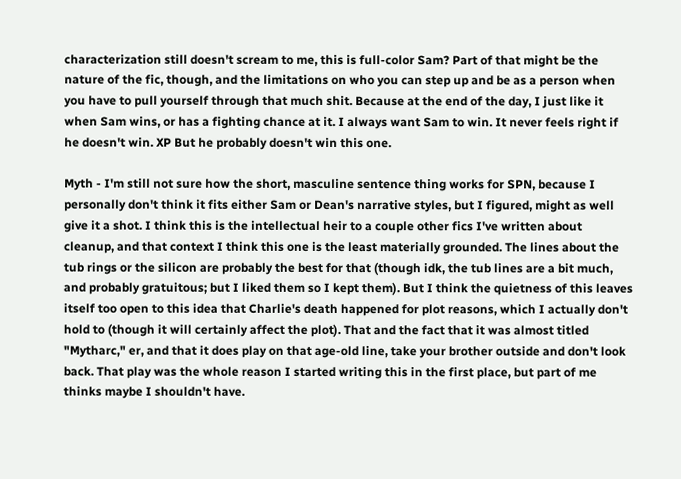characterization still doesn't scream to me, this is full-color Sam? Part of that might be the nature of the fic, though, and the limitations on who you can step up and be as a person when you have to pull yourself through that much shit. Because at the end of the day, I just like it when Sam wins, or has a fighting chance at it. I always want Sam to win. It never feels right if he doesn't win. XP But he probably doesn't win this one.

Myth - I'm still not sure how the short, masculine sentence thing works for SPN, because I personally don't think it fits either Sam or Dean's narrative styles, but I figured, might as well give it a shot. I think this is the intellectual heir to a couple other fics I've written about cleanup, and that context I think this one is the least materially grounded. The lines about the tub rings or the silicon are probably the best for that (though idk, the tub lines are a bit much, and probably gratuitous; but I liked them so I kept them). But I think the quietness of this leaves itself too open to this idea that Charlie's death happened for plot reasons, which I actually don't hold to (though it will certainly affect the plot). That and the fact that it was almost titled "Mytharc," er, and that it does play on that age-old line, take your brother outside and don't look back. That play was the whole reason I started writing this in the first place, but part of me thinks maybe I shouldn't have.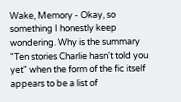Wake, Memory - Okay, so something I honestly keep wondering. Why is the summary "Ten stories Charlie hasn't told you yet" when the form of the fic itself appears to be a list of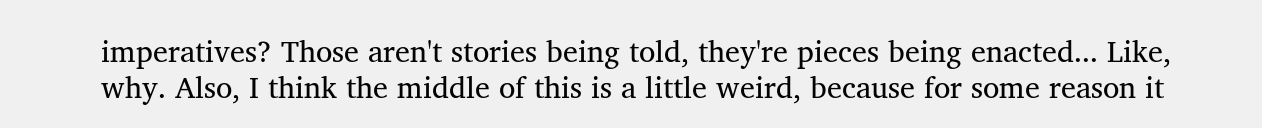imperatives? Those aren't stories being told, they're pieces being enacted... Like, why. Also, I think the middle of this is a little weird, because for some reason it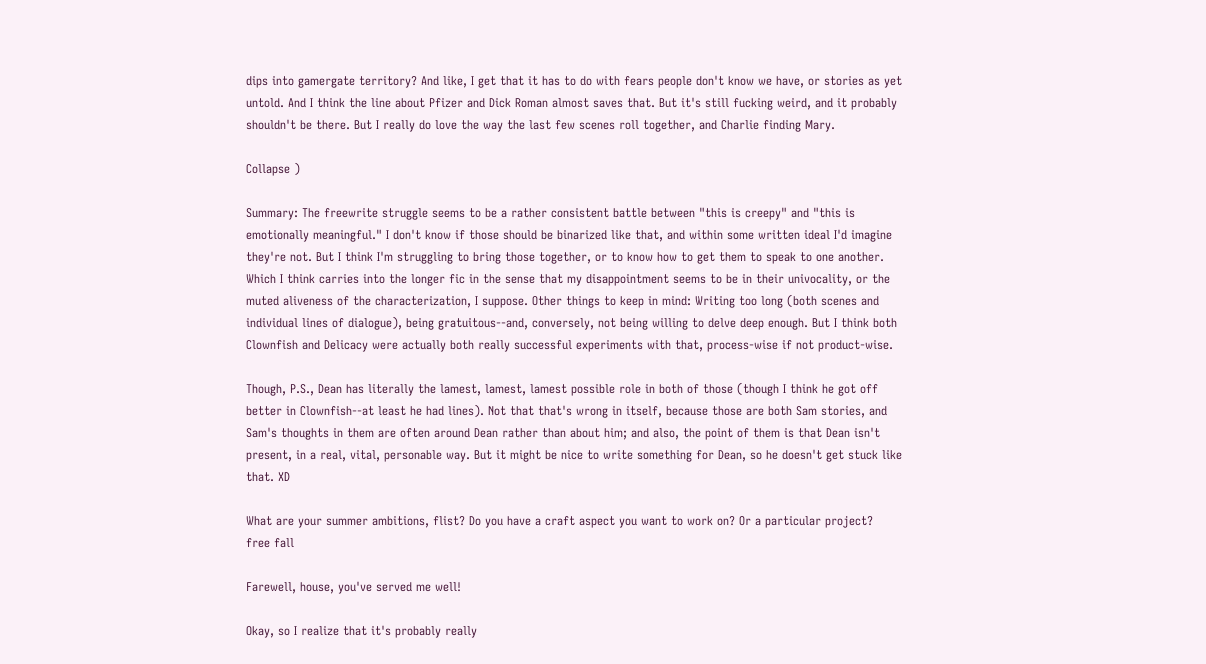dips into gamergate territory? And like, I get that it has to do with fears people don't know we have, or stories as yet untold. And I think the line about Pfizer and Dick Roman almost saves that. But it's still fucking weird, and it probably shouldn't be there. But I really do love the way the last few scenes roll together, and Charlie finding Mary.

Collapse )

Summary: The freewrite struggle seems to be a rather consistent battle between "this is creepy" and "this is emotionally meaningful." I don't know if those should be binarized like that, and within some written ideal I'd imagine they're not. But I think I'm struggling to bring those together, or to know how to get them to speak to one another. Which I think carries into the longer fic in the sense that my disappointment seems to be in their univocality, or the muted aliveness of the characterization, I suppose. Other things to keep in mind: Writing too long (both scenes and individual lines of dialogue), being gratuitous--and, conversely, not being willing to delve deep enough. But I think both Clownfish and Delicacy were actually both really successful experiments with that, process-wise if not product-wise.

Though, P.S., Dean has literally the lamest, lamest, lamest possible role in both of those (though I think he got off better in Clownfish--at least he had lines). Not that that's wrong in itself, because those are both Sam stories, and Sam's thoughts in them are often around Dean rather than about him; and also, the point of them is that Dean isn't present, in a real, vital, personable way. But it might be nice to write something for Dean, so he doesn't get stuck like that. XD

What are your summer ambitions, flist? Do you have a craft aspect you want to work on? Or a particular project?
free fall

Farewell, house, you've served me well!

Okay, so I realize that it's probably really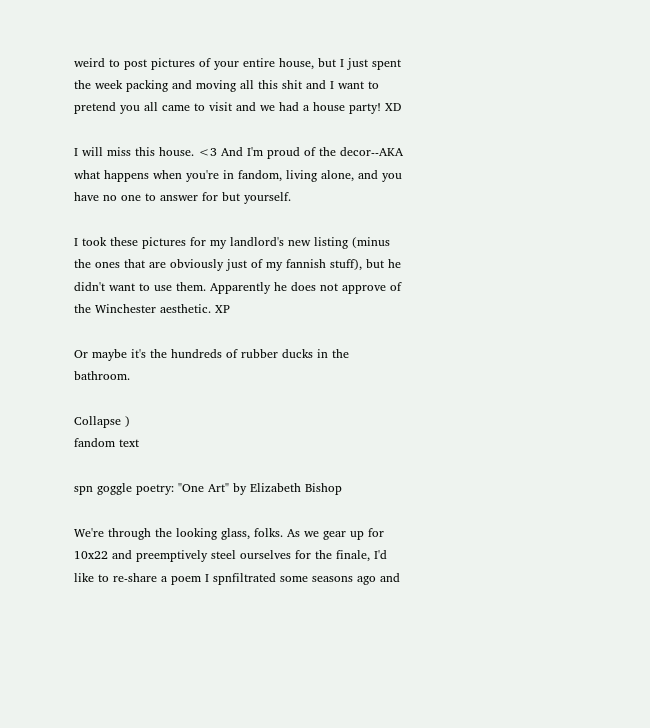weird to post pictures of your entire house, but I just spent the week packing and moving all this shit and I want to pretend you all came to visit and we had a house party! XD

I will miss this house. <3 And I'm proud of the decor--AKA what happens when you're in fandom, living alone, and you have no one to answer for but yourself.

I took these pictures for my landlord's new listing (minus the ones that are obviously just of my fannish stuff), but he didn't want to use them. Apparently he does not approve of the Winchester aesthetic. XP

Or maybe it's the hundreds of rubber ducks in the bathroom.

Collapse )
fandom text

spn goggle poetry: "One Art" by Elizabeth Bishop

We're through the looking glass, folks. As we gear up for 10x22 and preemptively steel ourselves for the finale, I'd like to re-share a poem I spnfiltrated some seasons ago and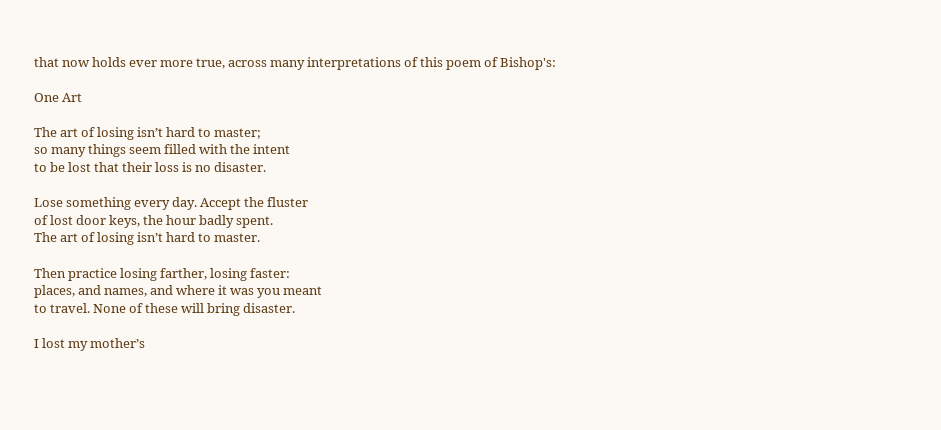that now holds ever more true, across many interpretations of this poem of Bishop's:

One Art

The art of losing isn’t hard to master;
so many things seem filled with the intent
to be lost that their loss is no disaster.

Lose something every day. Accept the fluster
of lost door keys, the hour badly spent.
The art of losing isn’t hard to master.

Then practice losing farther, losing faster:
places, and names, and where it was you meant
to travel. None of these will bring disaster.

I lost my mother’s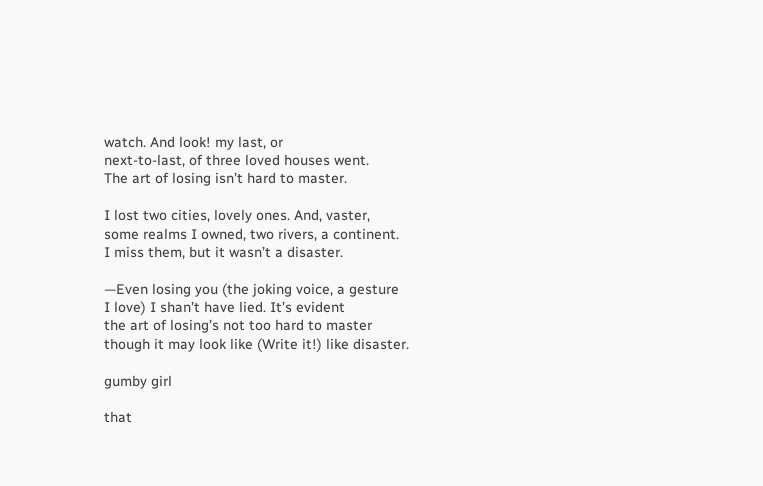watch. And look! my last, or
next-to-last, of three loved houses went.
The art of losing isn’t hard to master.

I lost two cities, lovely ones. And, vaster,
some realms I owned, two rivers, a continent.
I miss them, but it wasn’t a disaster.

—Even losing you (the joking voice, a gesture
I love) I shan’t have lied. It’s evident
the art of losing’s not too hard to master
though it may look like (Write it!) like disaster.

gumby girl

that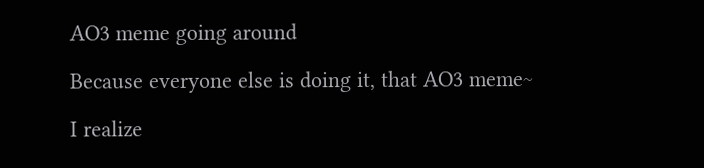AO3 meme going around

Because everyone else is doing it, that AO3 meme~

I realize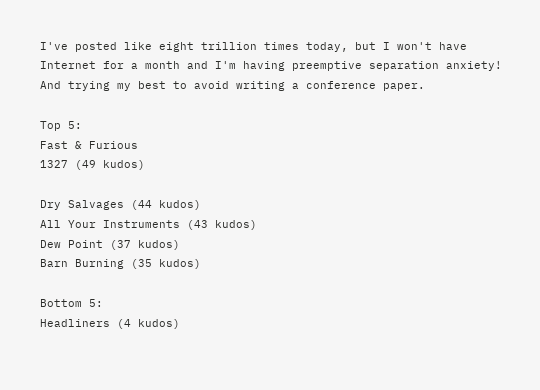I've posted like eight trillion times today, but I won't have Internet for a month and I'm having preemptive separation anxiety! And trying my best to avoid writing a conference paper.

Top 5:
Fast & Furious
1327 (49 kudos)

Dry Salvages (44 kudos)
All Your Instruments (43 kudos)
Dew Point (37 kudos)
Barn Burning (35 kudos)

Bottom 5:
Headliners (4 kudos)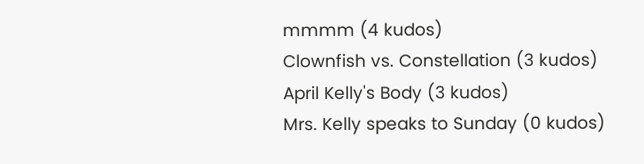mmmm (4 kudos)
Clownfish vs. Constellation (3 kudos)
April Kelly's Body (3 kudos)
Mrs. Kelly speaks to Sunday (0 kudos)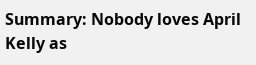Summary: Nobody loves April Kelly as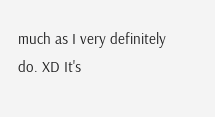much as I very definitely do. XD It's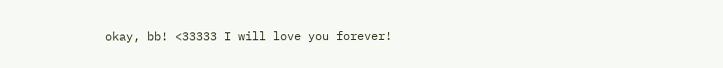okay, bb! <33333 I will love you forever!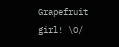Grapefruit girl! \O/